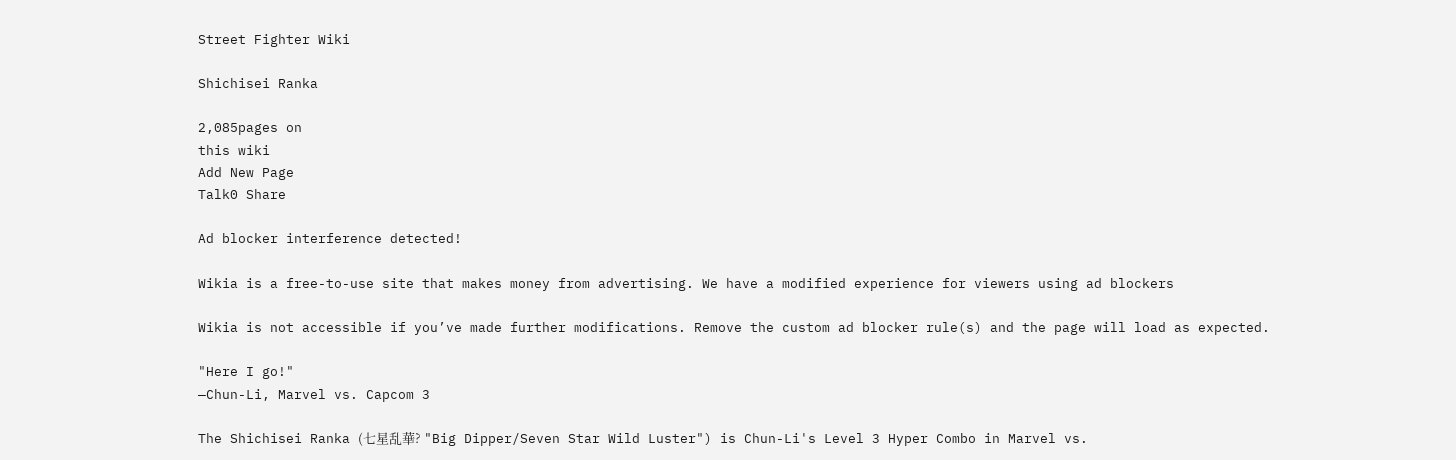Street Fighter Wiki

Shichisei Ranka

2,085pages on
this wiki
Add New Page
Talk0 Share

Ad blocker interference detected!

Wikia is a free-to-use site that makes money from advertising. We have a modified experience for viewers using ad blockers

Wikia is not accessible if you’ve made further modifications. Remove the custom ad blocker rule(s) and the page will load as expected.

"Here I go!"
—Chun-Li, Marvel vs. Capcom 3

The Shichisei Ranka (七星乱華? "Big Dipper/Seven Star Wild Luster") is Chun-Li's Level 3 Hyper Combo in Marvel vs.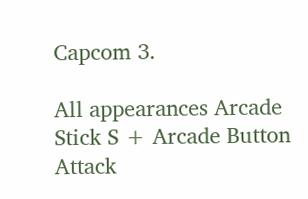Capcom 3.

All appearances Arcade Stick S + Arcade Button Attack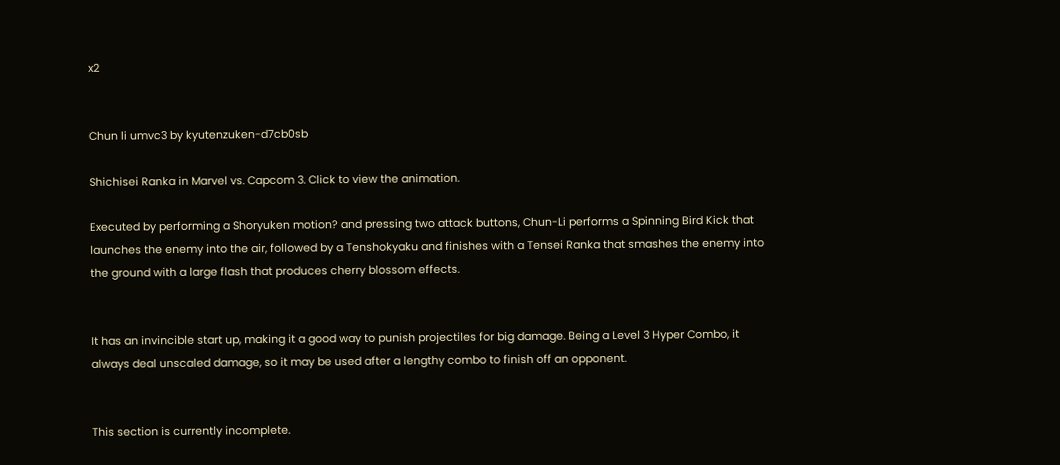x2


Chun li umvc3 by kyutenzuken-d7cb0sb

Shichisei Ranka in Marvel vs. Capcom 3. Click to view the animation.

Executed by performing a Shoryuken motion? and pressing two attack buttons, Chun-Li performs a Spinning Bird Kick that launches the enemy into the air, followed by a Tenshokyaku and finishes with a Tensei Ranka that smashes the enemy into the ground with a large flash that produces cherry blossom effects.


It has an invincible start up, making it a good way to punish projectiles for big damage. Being a Level 3 Hyper Combo, it always deal unscaled damage, so it may be used after a lengthy combo to finish off an opponent.


This section is currently incomplete.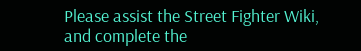Please assist the Street Fighter Wiki,
and complete the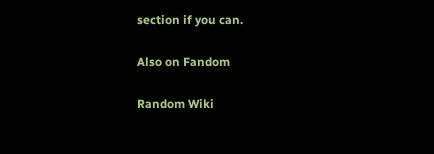section if you can.

Also on Fandom

Random Wiki